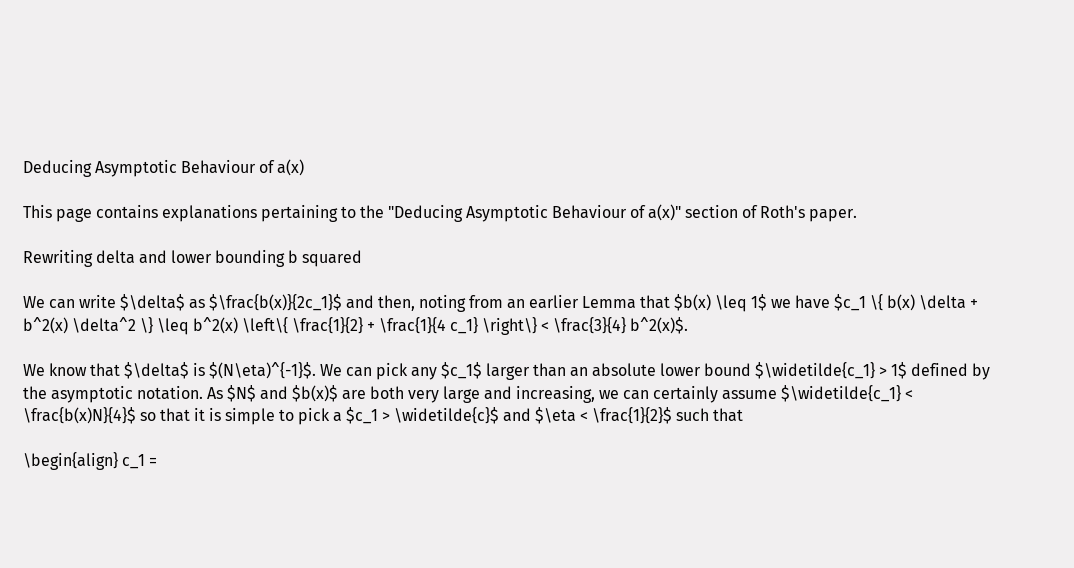Deducing Asymptotic Behaviour of a(x)

This page contains explanations pertaining to the "Deducing Asymptotic Behaviour of a(x)" section of Roth's paper.

Rewriting delta and lower bounding b squared

We can write $\delta$ as $\frac{b(x)}{2c_1}$ and then, noting from an earlier Lemma that $b(x) \leq 1$ we have $c_1 \{ b(x) \delta + b^2(x) \delta^2 \} \leq b^2(x) \left\{ \frac{1}{2} + \frac{1}{4 c_1} \right\} < \frac{3}{4} b^2(x)$.

We know that $\delta$ is $(N\eta)^{-1}$. We can pick any $c_1$ larger than an absolute lower bound $\widetilde{c_1} > 1$ defined by the asymptotic notation. As $N$ and $b(x)$ are both very large and increasing, we can certainly assume $\widetilde{c_1} < \frac{b(x)N}{4}$ so that it is simple to pick a $c_1 > \widetilde{c}$ and $\eta < \frac{1}{2}$ such that

\begin{align} c_1 =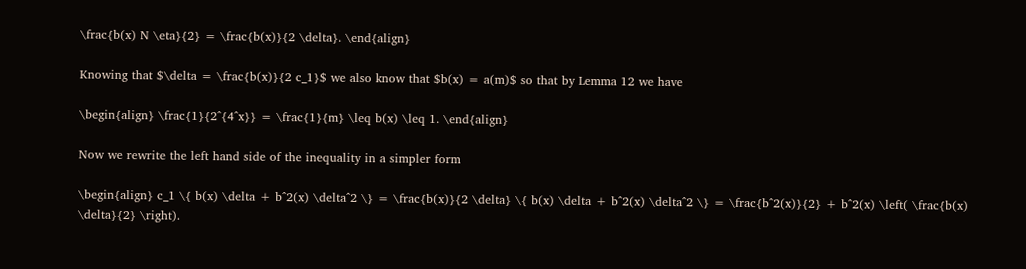\frac{b(x) N \eta}{2} = \frac{b(x)}{2 \delta}. \end{align}

Knowing that $\delta = \frac{b(x)}{2 c_1}$ we also know that $b(x) = a(m)$ so that by Lemma 12 we have

\begin{align} \frac{1}{2^{4^x}} = \frac{1}{m} \leq b(x) \leq 1. \end{align}

Now we rewrite the left hand side of the inequality in a simpler form

\begin{align} c_1 \{ b(x) \delta + b^2(x) \delta^2 \} = \frac{b(x)}{2 \delta} \{ b(x) \delta + b^2(x) \delta^2 \} = \frac{b^2(x)}{2} + b^2(x) \left( \frac{b(x) \delta}{2} \right).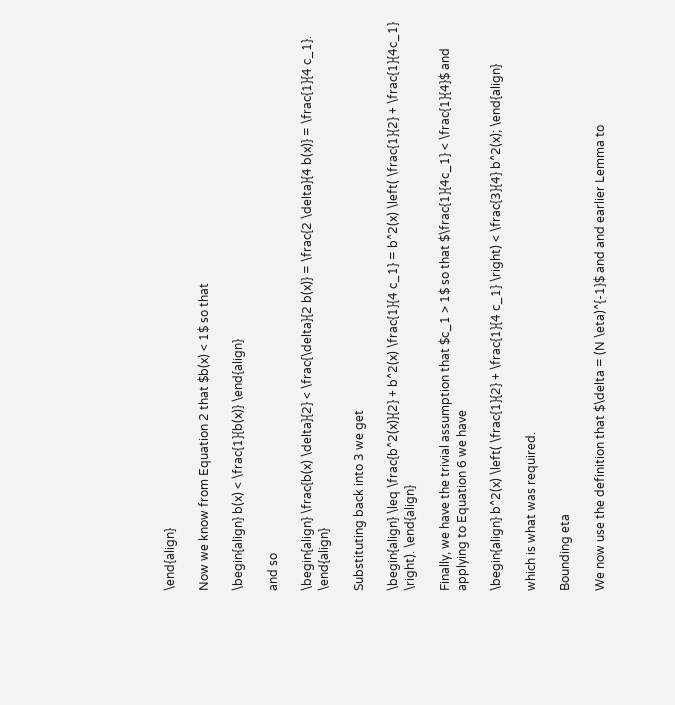\end{align}

Now we know from Equation 2 that $b(x) < 1$ so that

\begin{align} b(x) < \frac{1}{b(x)} \end{align}

and so

\begin{align} \frac{b(x) \delta}{2} < \frac{\delta}{2 b(x)} = \frac{2 \delta}{4 b(x)} = \frac{1}{4 c_1}. \end{align}

Substituting back into 3 we get

\begin{align} \leq \frac{b^2(x)}{2} + b^2(x) \frac{1}{4 c_1} = b^2(x) \left( \frac{1}{2} + \frac{1}{4c_1} \right). \end{align}

Finally, we have the trivial assumption that $c_1 > 1$ so that $\frac{1}{4c_1} < \frac{1}{4}$ and applying to Equation 6 we have

\begin{align} b^2(x) \left( \frac{1}{2} + \frac{1}{4 c_1} \right) < \frac{3}{4} b^2(x); \end{align}

which is what was required.

Bounding eta

We now use the definition that $\delta = (N \eta)^{-1}$ and and earlier Lemma to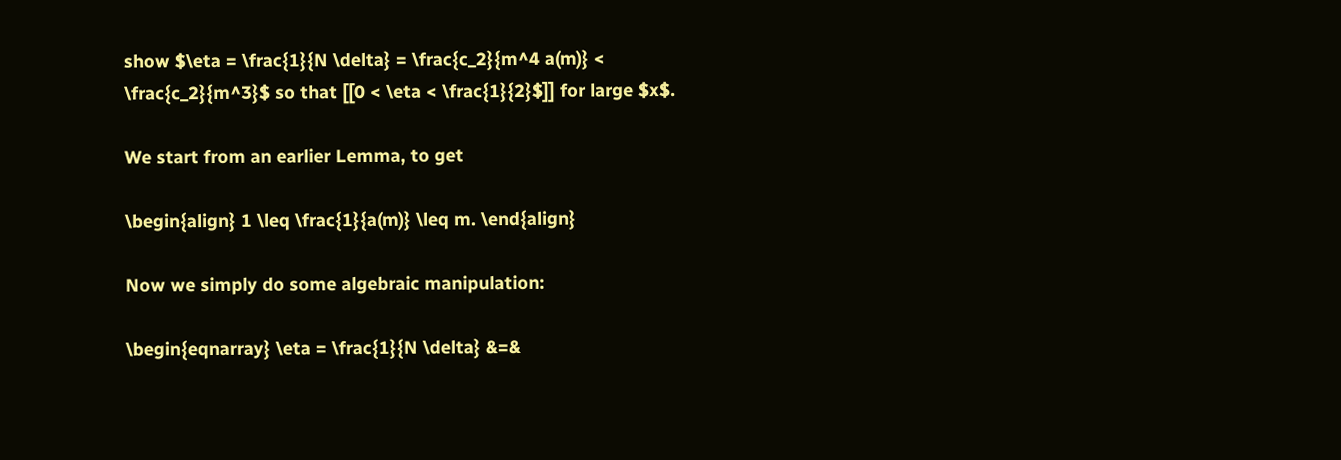show $\eta = \frac{1}{N \delta} = \frac{c_2}{m^4 a(m)} < \frac{c_2}{m^3}$ so that [[0 < \eta < \frac{1}{2}$]] for large $x$.

We start from an earlier Lemma, to get

\begin{align} 1 \leq \frac{1}{a(m)} \leq m. \end{align}

Now we simply do some algebraic manipulation:

\begin{eqnarray} \eta = \frac{1}{N \delta} &=&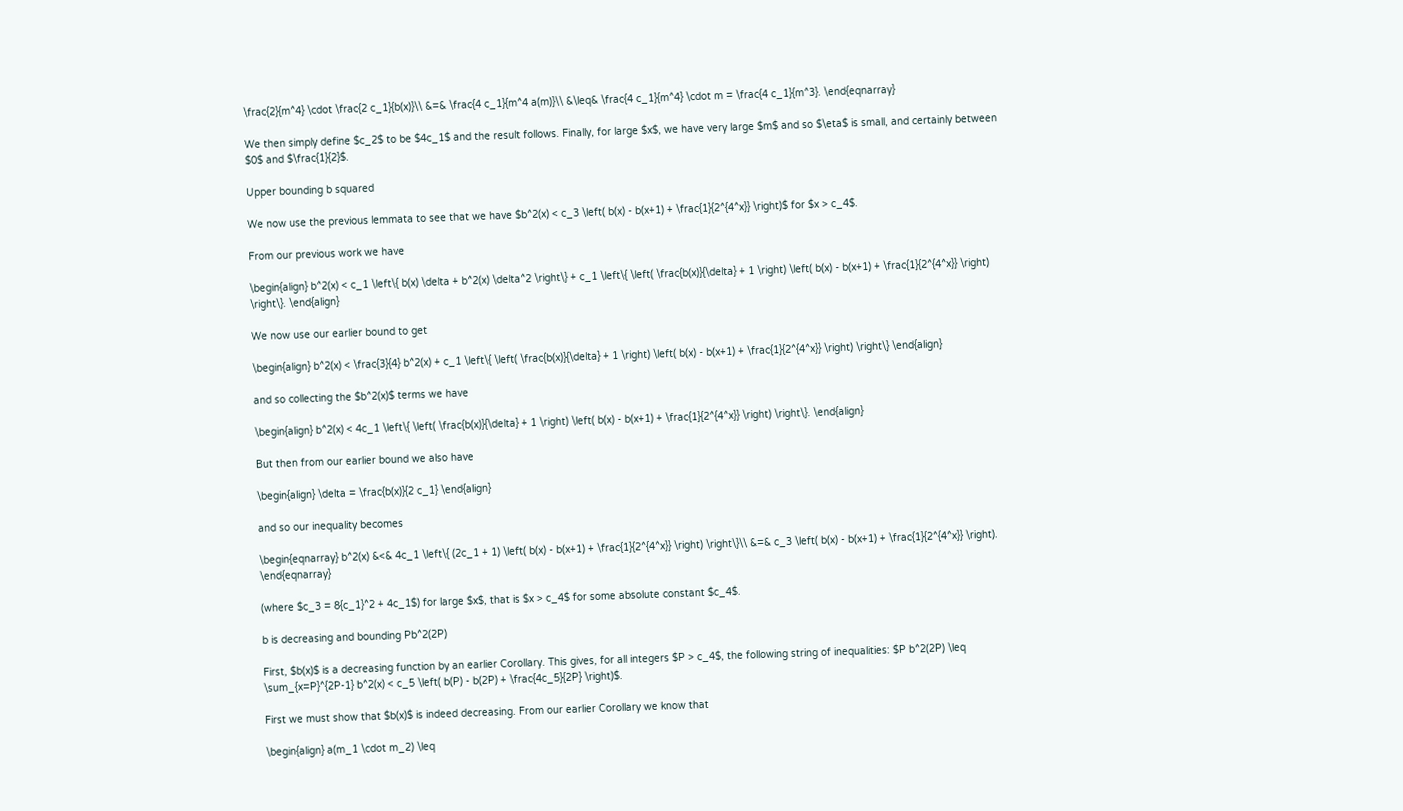\frac{2}{m^4} \cdot \frac{2 c_1}{b(x)}\\ &=& \frac{4 c_1}{m^4 a(m)}\\ &\leq& \frac{4 c_1}{m^4} \cdot m = \frac{4 c_1}{m^3}. \end{eqnarray}

We then simply define $c_2$ to be $4c_1$ and the result follows. Finally, for large $x$, we have very large $m$ and so $\eta$ is small, and certainly between $0$ and $\frac{1}{2}$.

Upper bounding b squared

We now use the previous lemmata to see that we have $b^2(x) < c_3 \left( b(x) - b(x+1) + \frac{1}{2^{4^x}} \right)$ for $x > c_4$.

From our previous work we have

\begin{align} b^2(x) < c_1 \left\{ b(x) \delta + b^2(x) \delta^2 \right\} + c_1 \left\{ \left( \frac{b(x)}{\delta} + 1 \right) \left( b(x) - b(x+1) + \frac{1}{2^{4^x}} \right) \right\}. \end{align}

We now use our earlier bound to get

\begin{align} b^2(x) < \frac{3}{4} b^2(x) + c_1 \left\{ \left( \frac{b(x)}{\delta} + 1 \right) \left( b(x) - b(x+1) + \frac{1}{2^{4^x}} \right) \right\} \end{align}

and so collecting the $b^2(x)$ terms we have

\begin{align} b^2(x) < 4c_1 \left\{ \left( \frac{b(x)}{\delta} + 1 \right) \left( b(x) - b(x+1) + \frac{1}{2^{4^x}} \right) \right\}. \end{align}

But then from our earlier bound we also have

\begin{align} \delta = \frac{b(x)}{2 c_1} \end{align}

and so our inequality becomes

\begin{eqnarray} b^2(x) &<& 4c_1 \left\{ (2c_1 + 1) \left( b(x) - b(x+1) + \frac{1}{2^{4^x}} \right) \right\}\\ &=& c_3 \left( b(x) - b(x+1) + \frac{1}{2^{4^x}} \right). \end{eqnarray}

(where $c_3 = 8{c_1}^2 + 4c_1$) for large $x$, that is $x > c_4$ for some absolute constant $c_4$.

b is decreasing and bounding Pb^2(2P)

First, $b(x)$ is a decreasing function by an earlier Corollary. This gives, for all integers $P > c_4$, the following string of inequalities: $P b^2(2P) \leq \sum_{x=P}^{2P-1} b^2(x) < c_5 \left( b(P) - b(2P) + \frac{4c_5}{2P} \right)$.

First we must show that $b(x)$ is indeed decreasing. From our earlier Corollary we know that

\begin{align} a(m_1 \cdot m_2) \leq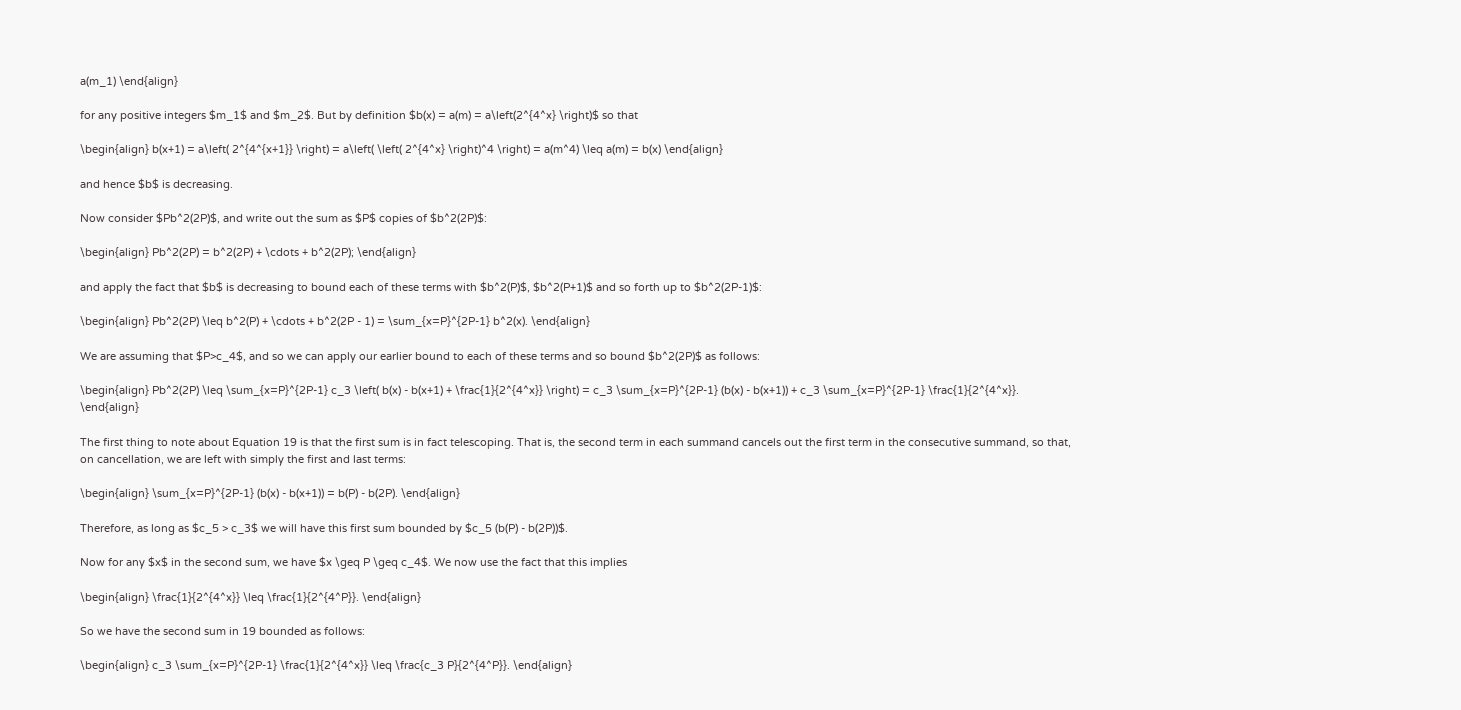a(m_1) \end{align}

for any positive integers $m_1$ and $m_2$. But by definition $b(x) = a(m) = a\left(2^{4^x} \right)$ so that

\begin{align} b(x+1) = a\left( 2^{4^{x+1}} \right) = a\left( \left( 2^{4^x} \right)^4 \right) = a(m^4) \leq a(m) = b(x) \end{align}

and hence $b$ is decreasing.

Now consider $Pb^2(2P)$, and write out the sum as $P$ copies of $b^2(2P)$:

\begin{align} Pb^2(2P) = b^2(2P) + \cdots + b^2(2P); \end{align}

and apply the fact that $b$ is decreasing to bound each of these terms with $b^2(P)$, $b^2(P+1)$ and so forth up to $b^2(2P-1)$:

\begin{align} Pb^2(2P) \leq b^2(P) + \cdots + b^2(2P - 1) = \sum_{x=P}^{2P-1} b^2(x). \end{align}

We are assuming that $P>c_4$, and so we can apply our earlier bound to each of these terms and so bound $b^2(2P)$ as follows:

\begin{align} Pb^2(2P) \leq \sum_{x=P}^{2P-1} c_3 \left( b(x) - b(x+1) + \frac{1}{2^{4^x}} \right) = c_3 \sum_{x=P}^{2P-1} (b(x) - b(x+1)) + c_3 \sum_{x=P}^{2P-1} \frac{1}{2^{4^x}}. \end{align}

The first thing to note about Equation 19 is that the first sum is in fact telescoping. That is, the second term in each summand cancels out the first term in the consecutive summand, so that, on cancellation, we are left with simply the first and last terms:

\begin{align} \sum_{x=P}^{2P-1} (b(x) - b(x+1)) = b(P) - b(2P). \end{align}

Therefore, as long as $c_5 > c_3$ we will have this first sum bounded by $c_5 (b(P) - b(2P))$.

Now for any $x$ in the second sum, we have $x \geq P \geq c_4$. We now use the fact that this implies

\begin{align} \frac{1}{2^{4^x}} \leq \frac{1}{2^{4^P}}. \end{align}

So we have the second sum in 19 bounded as follows:

\begin{align} c_3 \sum_{x=P}^{2P-1} \frac{1}{2^{4^x}} \leq \frac{c_3 P}{2^{4^P}}. \end{align}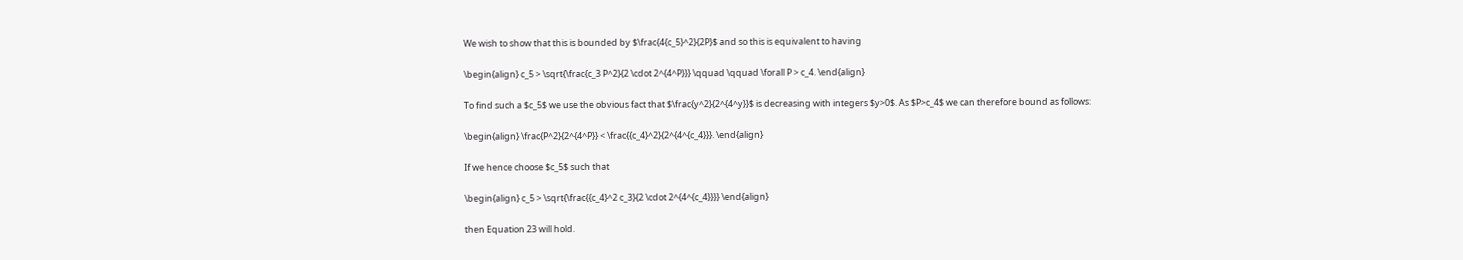We wish to show that this is bounded by $\frac{4{c_5}^2}{2P}$ and so this is equivalent to having

\begin{align} c_5 > \sqrt{\frac{c_3 P^2}{2 \cdot 2^{4^P}}} \qquad \qquad \forall P > c_4. \end{align}

To find such a $c_5$ we use the obvious fact that $\frac{y^2}{2^{4^y}}$ is decreasing with integers $y>0$. As $P>c_4$ we can therefore bound as follows:

\begin{align} \frac{P^2}{2^{4^P}} < \frac{{c_4}^2}{2^{4^{c_4}}}. \end{align}

If we hence choose $c_5$ such that

\begin{align} c_5 > \sqrt{\frac{{c_4}^2 c_3}{2 \cdot 2^{4^{c_4}}}} \end{align}

then Equation 23 will hold.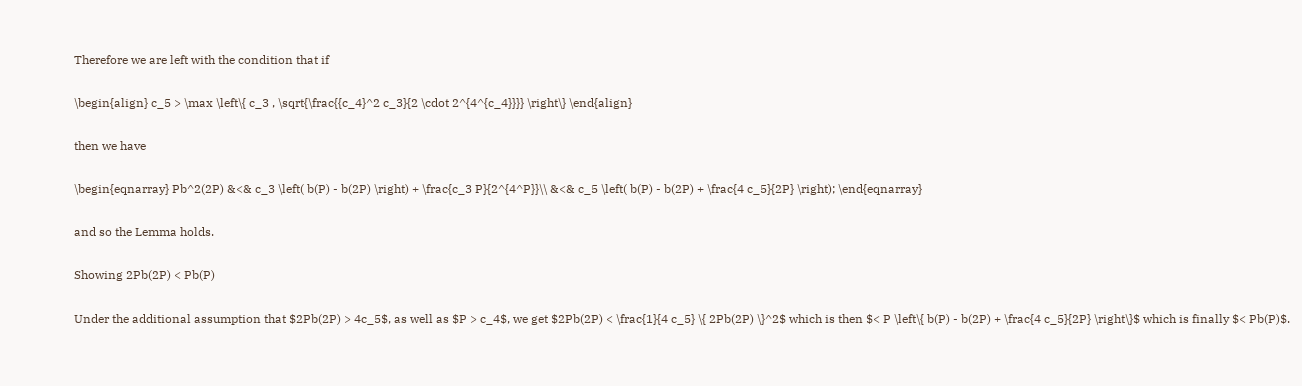Therefore we are left with the condition that if

\begin{align} c_5 > \max \left\{ c_3 , \sqrt{\frac{{c_4}^2 c_3}{2 \cdot 2^{4^{c_4}}}} \right\} \end{align}

then we have

\begin{eqnarray} Pb^2(2P) &<& c_3 \left( b(P) - b(2P) \right) + \frac{c_3 P}{2^{4^P}}\\ &<& c_5 \left( b(P) - b(2P) + \frac{4 c_5}{2P} \right); \end{eqnarray}

and so the Lemma holds.

Showing 2Pb(2P) < Pb(P)

Under the additional assumption that $2Pb(2P) > 4c_5$, as well as $P > c_4$, we get $2Pb(2P) < \frac{1}{4 c_5} \{ 2Pb(2P) \}^2$ which is then $< P \left\{ b(P) - b(2P) + \frac{4 c_5}{2P} \right\}$ which is finally $< Pb(P)$.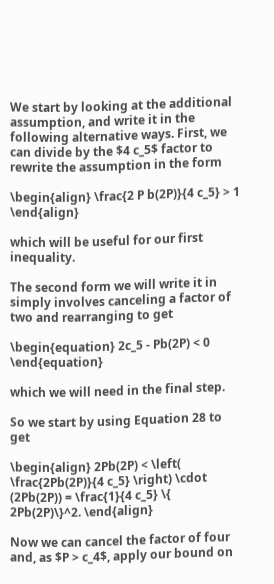We start by looking at the additional assumption, and write it in the following alternative ways. First, we can divide by the $4 c_5$ factor to rewrite the assumption in the form

\begin{align} \frac{2 P b(2P)}{4 c_5} > 1 \end{align}

which will be useful for our first inequality.

The second form we will write it in simply involves canceling a factor of two and rearranging to get

\begin{equation} 2c_5 - Pb(2P) < 0 \end{equation}

which we will need in the final step.

So we start by using Equation 28 to get

\begin{align} 2Pb(2P) < \left( \frac{2Pb(2P)}{4 c_5} \right) \cdot (2Pb(2P)) = \frac{1}{4 c_5} \{ 2Pb(2P)\}^2. \end{align}

Now we can cancel the factor of four and, as $P > c_4$, apply our bound on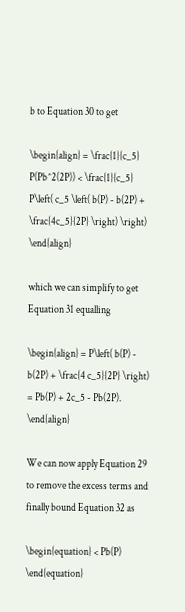b to Equation 30 to get

\begin{align} = \frac{1}{c_5} P(Pb^2(2P)) < \frac{1}{c_5} P\left( c_5 \left( b(P) - b(2P) + \frac{4c_5}{2P} \right) \right) \end{align}

which we can simplify to get Equation 31 equalling

\begin{align} = P\left( b(P) - b(2P) + \frac{4 c_5}{2P} \right) = Pb(P) + 2c_5 - Pb(2P). \end{align}

We can now apply Equation 29 to remove the excess terms and finally bound Equation 32 as

\begin{equation} < Pb(P) \end{equation}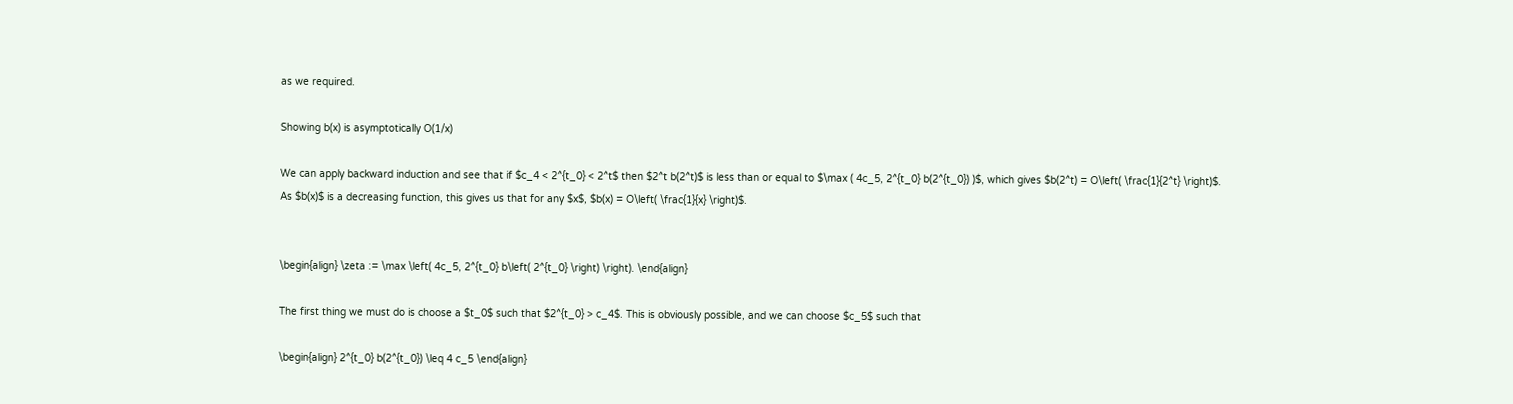as we required.

Showing b(x) is asymptotically O(1/x)

We can apply backward induction and see that if $c_4 < 2^{t_0} < 2^t$ then $2^t b(2^t)$ is less than or equal to $\max ( 4c_5, 2^{t_0} b(2^{t_0}) )$, which gives $b(2^t) = O\left( \frac{1}{2^t} \right)$.
As $b(x)$ is a decreasing function, this gives us that for any $x$, $b(x) = O\left( \frac{1}{x} \right)$.


\begin{align} \zeta := \max \left( 4c_5, 2^{t_0} b\left( 2^{t_0} \right) \right). \end{align}

The first thing we must do is choose a $t_0$ such that $2^{t_0} > c_4$. This is obviously possible, and we can choose $c_5$ such that

\begin{align} 2^{t_0} b(2^{t_0}) \leq 4 c_5 \end{align}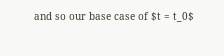and so our base case of $t = t_0$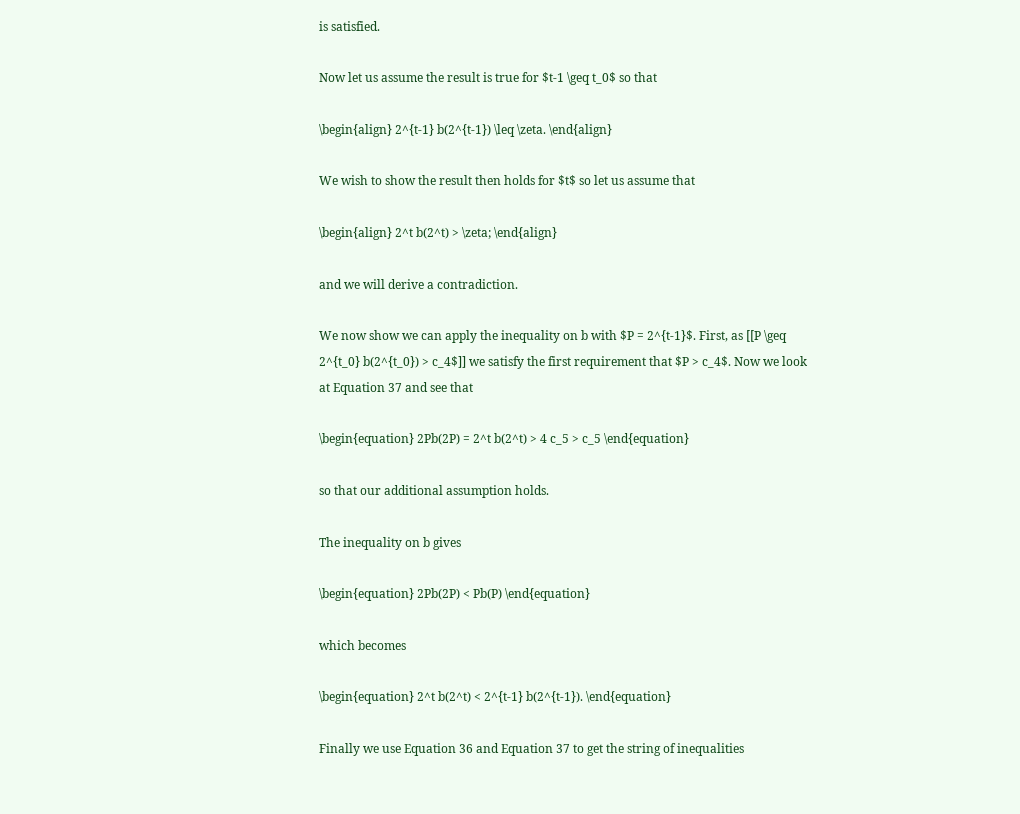is satisfied.

Now let us assume the result is true for $t-1 \geq t_0$ so that

\begin{align} 2^{t-1} b(2^{t-1}) \leq \zeta. \end{align}

We wish to show the result then holds for $t$ so let us assume that

\begin{align} 2^t b(2^t) > \zeta; \end{align}

and we will derive a contradiction.

We now show we can apply the inequality on b with $P = 2^{t-1}$. First, as [[P \geq 2^{t_0} b(2^{t_0}) > c_4$]] we satisfy the first requirement that $P > c_4$. Now we look at Equation 37 and see that

\begin{equation} 2Pb(2P) = 2^t b(2^t) > 4 c_5 > c_5 \end{equation}

so that our additional assumption holds.

The inequality on b gives

\begin{equation} 2Pb(2P) < Pb(P) \end{equation}

which becomes

\begin{equation} 2^t b(2^t) < 2^{t-1} b(2^{t-1}). \end{equation}

Finally we use Equation 36 and Equation 37 to get the string of inequalities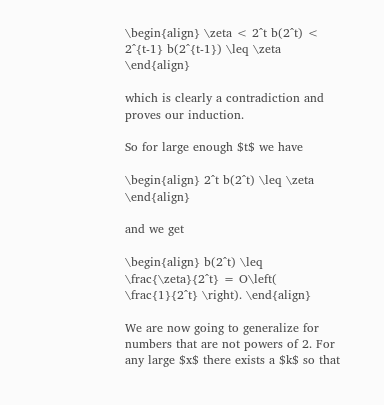\begin{align} \zeta < 2^t b(2^t) < 2^{t-1} b(2^{t-1}) \leq \zeta \end{align}

which is clearly a contradiction and proves our induction.

So for large enough $t$ we have

\begin{align} 2^t b(2^t) \leq \zeta \end{align}

and we get

\begin{align} b(2^t) \leq \frac{\zeta}{2^t} = O\left( \frac{1}{2^t} \right). \end{align}

We are now going to generalize for numbers that are not powers of 2. For any large $x$ there exists a $k$ so that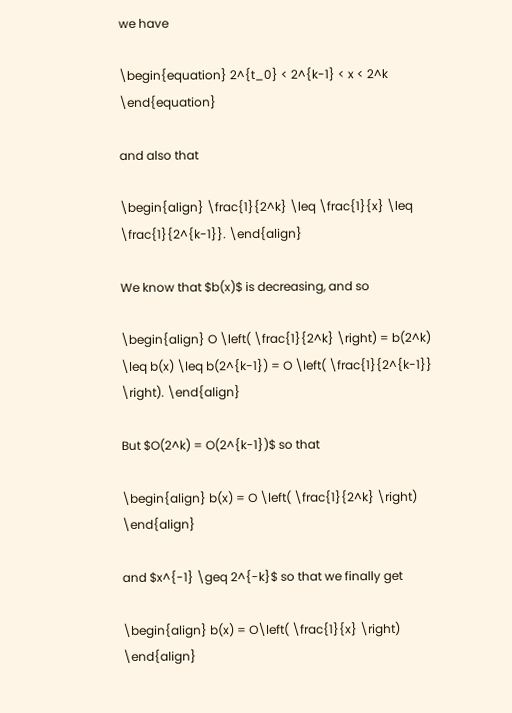we have

\begin{equation} 2^{t_0} < 2^{k-1} < x < 2^k \end{equation}

and also that

\begin{align} \frac{1}{2^k} \leq \frac{1}{x} \leq \frac{1}{2^{k-1}}. \end{align}

We know that $b(x)$ is decreasing, and so

\begin{align} O \left( \frac{1}{2^k} \right) = b(2^k) \leq b(x) \leq b(2^{k-1}) = O \left( \frac{1}{2^{k-1}} \right). \end{align}

But $O(2^k) = O(2^{k-1})$ so that

\begin{align} b(x) = O \left( \frac{1}{2^k} \right) \end{align}

and $x^{-1} \geq 2^{-k}$ so that we finally get

\begin{align} b(x) = O\left( \frac{1}{x} \right) \end{align}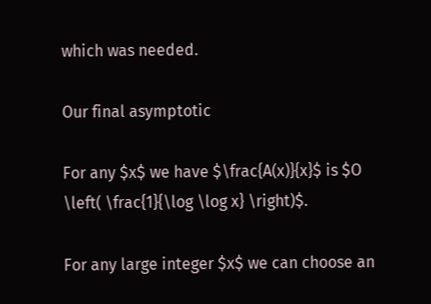which was needed.

Our final asymptotic

For any $x$ we have $\frac{A(x)}{x}$ is $O \left( \frac{1}{\log \log x} \right)$.

For any large integer $x$ we can choose an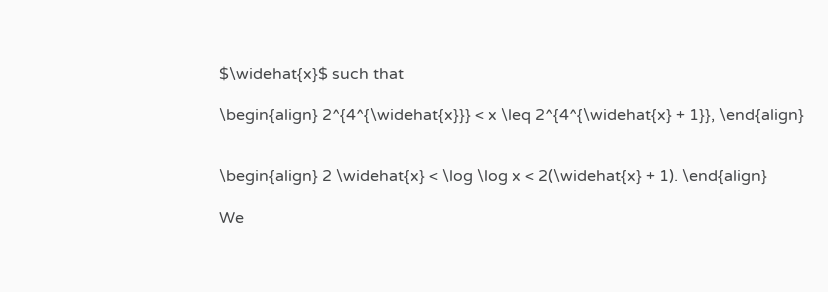$\widehat{x}$ such that

\begin{align} 2^{4^{\widehat{x}}} < x \leq 2^{4^{\widehat{x} + 1}}, \end{align}


\begin{align} 2 \widehat{x} < \log \log x < 2(\widehat{x} + 1). \end{align}

We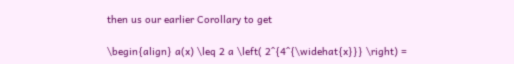then us our earlier Corollary to get

\begin{align} a(x) \leq 2 a \left( 2^{4^{\widehat{x}}} \right) =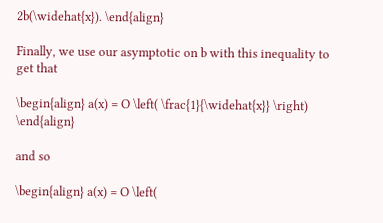2b(\widehat{x}). \end{align}

Finally, we use our asymptotic on b with this inequality to get that

\begin{align} a(x) = O \left( \frac{1}{\widehat{x}} \right) \end{align}

and so

\begin{align} a(x) = O \left(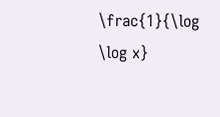\frac{1}{\log \log x}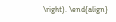\right). \end{align}